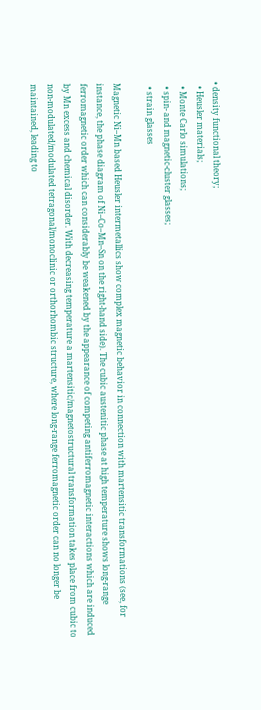• density functional theory;
  • Heusler materials;
  • Monte Carlo simulations;
  • spin- and magnetic-cluster glasses;
  • strain glasses

Magnetic Ni–Mn based Heusler intermetallics show complex magnetic behavior in connection with martensitic transformations (see, for instance, the phase diagram of Ni–Co–Mn–Sn on the right-hand side). The cubic austenitic phase at high temperature shows long-range ferromagnetic order which can considerably be weakened by the appearance of competing antiferromagnetic interactions which are induced by Mn excess and chemical disorder. With decreasing temperature a martensitic/magnetostructural transformation takes place from cubic to non-modulated/modulated tetragonal/monoclinic or orthorhombic structure, where long-range ferromagnetic order can no longer be maintained, leading to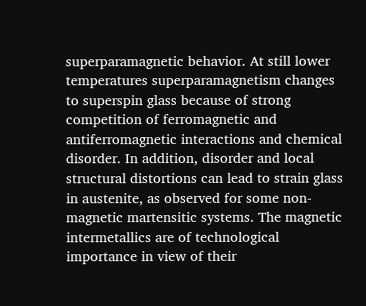superparamagnetic behavior. At still lower temperatures superparamagnetism changes to superspin glass because of strong competition of ferromagnetic and antiferromagnetic interactions and chemical disorder. In addition, disorder and local structural distortions can lead to strain glass in austenite, as observed for some non-magnetic martensitic systems. The magnetic intermetallics are of technological importance in view of their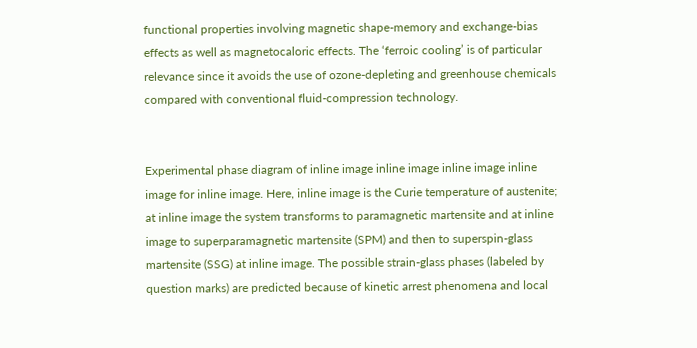functional properties involving magnetic shape-memory and exchange-bias effects as well as magnetocaloric effects. The ‘ferroic cooling’ is of particular relevance since it avoids the use of ozone-depleting and greenhouse chemicals compared with conventional fluid-compression technology.


Experimental phase diagram of inline image inline image inline image inline image for inline image. Here, inline image is the Curie temperature of austenite; at inline image the system transforms to paramagnetic martensite and at inline image to superparamagnetic martensite (SPM) and then to superspin-glass martensite (SSG) at inline image. The possible strain-glass phases (labeled by question marks) are predicted because of kinetic arrest phenomena and local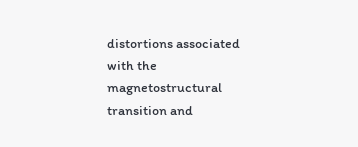distortions associated with the magnetostructural transition and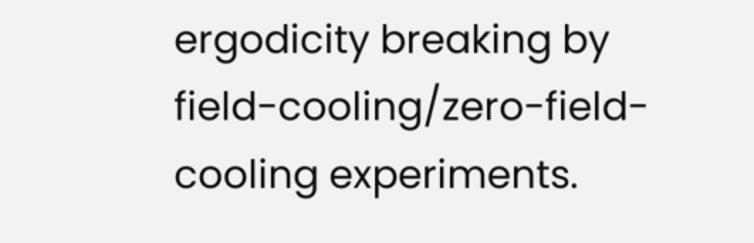ergodicity breaking by field-cooling/zero-field-cooling experiments.